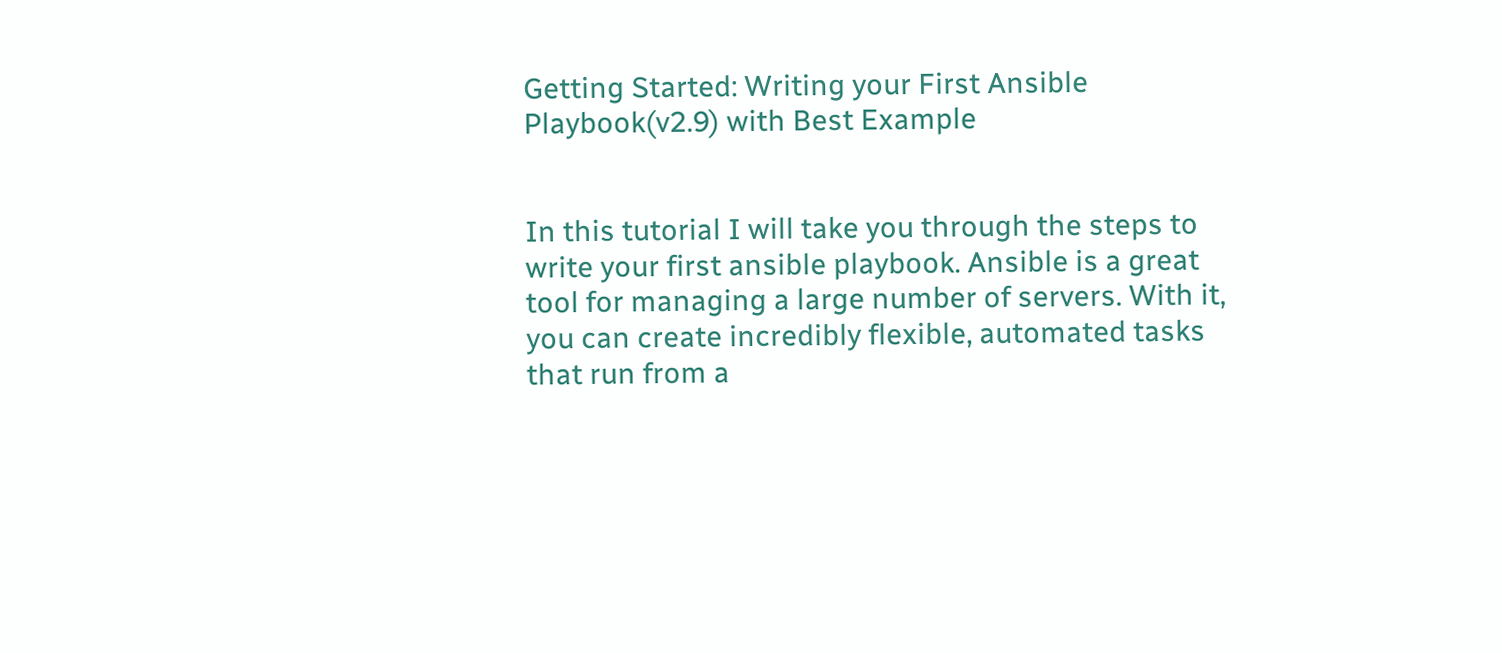Getting Started: Writing your First Ansible Playbook(v2.9) with Best Example


In this tutorial I will take you through the steps to write your first ansible playbook. Ansible is a great tool for managing a large number of servers. With it, you can create incredibly flexible, automated tasks that run from a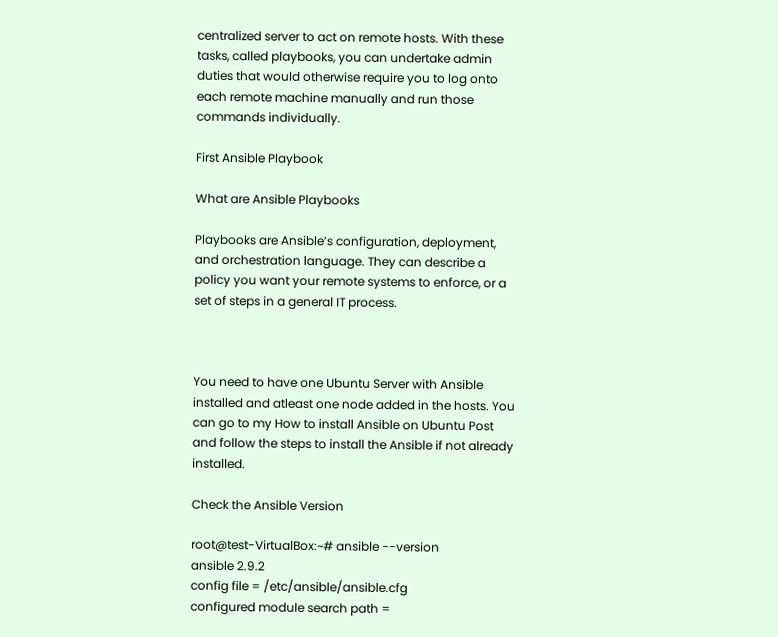centralized server to act on remote hosts. With these tasks, called playbooks, you can undertake admin duties that would otherwise require you to log onto each remote machine manually and run those commands individually.

First Ansible Playbook

What are Ansible Playbooks

Playbooks are Ansible’s configuration, deployment, and orchestration language. They can describe a policy you want your remote systems to enforce, or a set of steps in a general IT process.



You need to have one Ubuntu Server with Ansible installed and atleast one node added in the hosts. You can go to my How to install Ansible on Ubuntu Post and follow the steps to install the Ansible if not already installed.

Check the Ansible Version

root@test-VirtualBox:~# ansible --version
ansible 2.9.2
config file = /etc/ansible/ansible.cfg
configured module search path =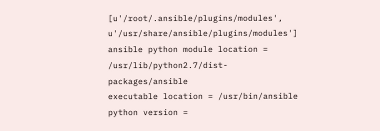[u'/root/.ansible/plugins/modules', u'/usr/share/ansible/plugins/modules']
ansible python module location = /usr/lib/python2.7/dist-packages/ansible
executable location = /usr/bin/ansible
python version =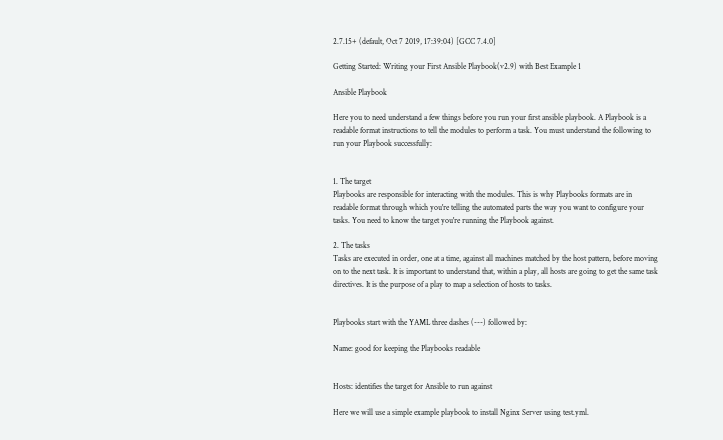2.7.15+ (default, Oct 7 2019, 17:39:04) [GCC 7.4.0]

Getting Started: Writing your First Ansible Playbook(v2.9) with Best Example 1

Ansible Playbook

Here you to need understand a few things before you run your first ansible playbook. A Playbook is a readable format instructions to tell the modules to perform a task. You must understand the following to run your Playbook successfully:


1. The target
Playbooks are responsible for interacting with the modules. This is why Playbooks formats are in readable format through which you're telling the automated parts the way you want to configure your tasks. You need to know the target you're running the Playbook against.

2. The tasks
Tasks are executed in order, one at a time, against all machines matched by the host pattern, before moving on to the next task. It is important to understand that, within a play, all hosts are going to get the same task directives. It is the purpose of a play to map a selection of hosts to tasks.


Playbooks start with the YAML three dashes (---) followed by:

Name: good for keeping the Playbooks readable


Hosts: identifies the target for Ansible to run against

Here we will use a simple example playbook to install Nginx Server using test.yml.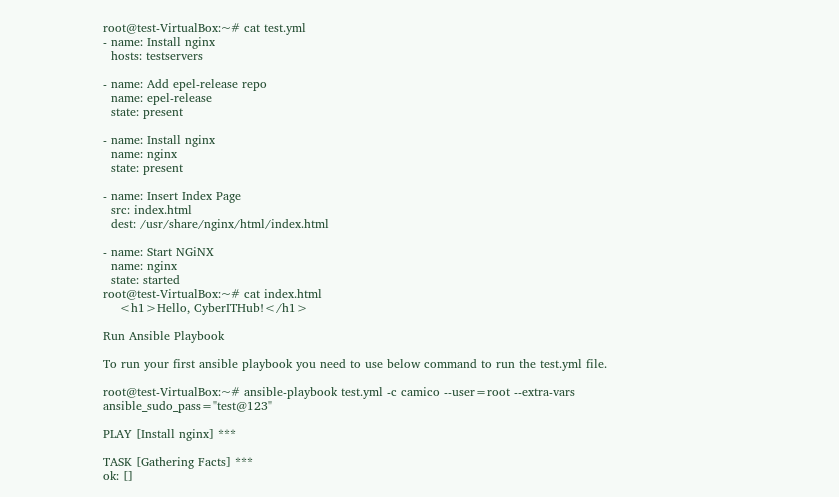root@test-VirtualBox:~# cat test.yml
- name: Install nginx
  hosts: testservers

- name: Add epel-release repo
  name: epel-release
  state: present

- name: Install nginx
  name: nginx
  state: present

- name: Insert Index Page
  src: index.html
  dest: /usr/share/nginx/html/index.html

- name: Start NGiNX
  name: nginx
  state: started
root@test-VirtualBox:~# cat index.html
    <h1>Hello, CyberITHub!</h1>

Run Ansible Playbook

To run your first ansible playbook you need to use below command to run the test.yml file.

root@test-VirtualBox:~# ansible-playbook test.yml -c camico --user=root --extra-vars ansible_sudo_pass="test@123"

PLAY [Install nginx] ***

TASK [Gathering Facts] ***
ok: []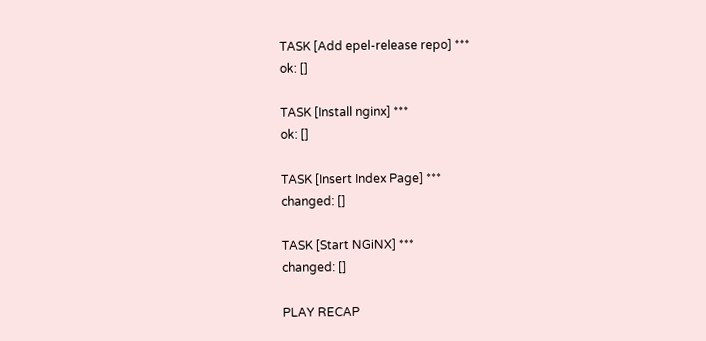TASK [Add epel-release repo] ***
ok: []

TASK [Install nginx] ***
ok: []

TASK [Insert Index Page] ***
changed: []

TASK [Start NGiNX] ***
changed: []

PLAY RECAP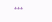***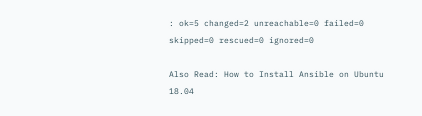: ok=5 changed=2 unreachable=0 failed=0 skipped=0 rescued=0 ignored=0

Also Read: How to Install Ansible on Ubuntu 18.04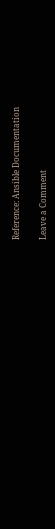Reference: Ansible Documentation

Leave a Comment